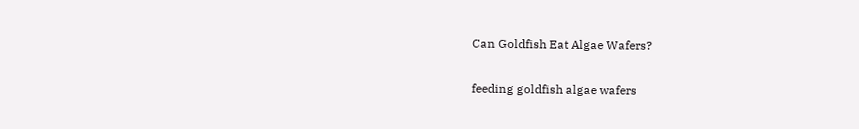Can Goldfish Eat Algae Wafers?

feeding goldfish algae wafers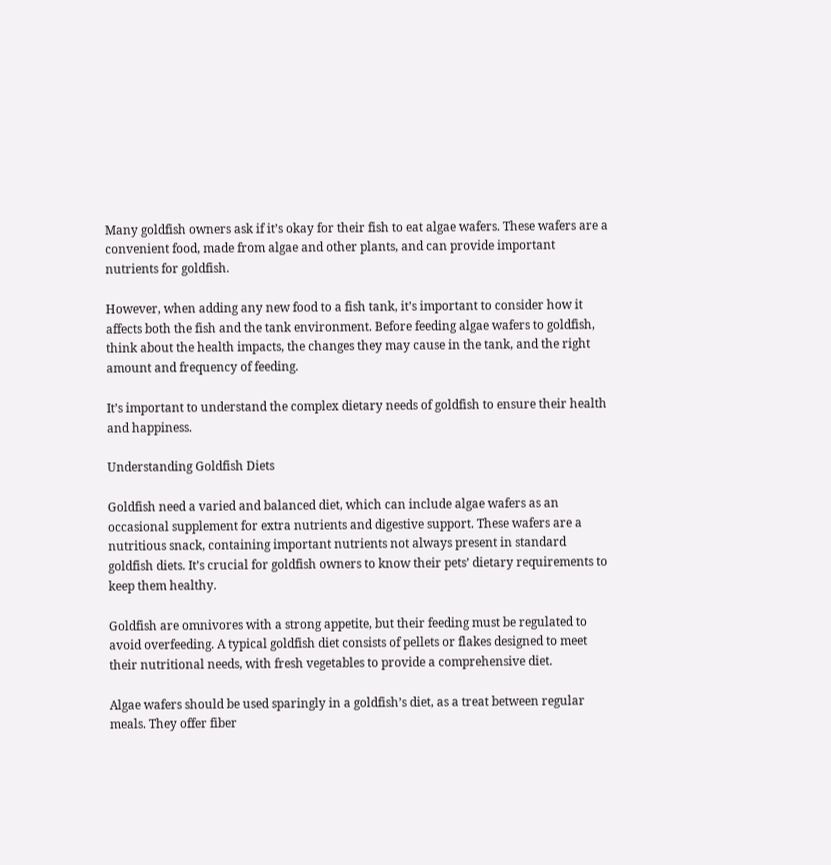Many goldfish owners ask if it’s okay for their fish to eat algae wafers. These wafers are a convenient food, made from algae and other plants, and can provide important nutrients for goldfish.

However, when adding any new food to a fish tank, it’s important to consider how it affects both the fish and the tank environment. Before feeding algae wafers to goldfish, think about the health impacts, the changes they may cause in the tank, and the right amount and frequency of feeding.

It’s important to understand the complex dietary needs of goldfish to ensure their health and happiness.

Understanding Goldfish Diets

Goldfish need a varied and balanced diet, which can include algae wafers as an occasional supplement for extra nutrients and digestive support. These wafers are a nutritious snack, containing important nutrients not always present in standard goldfish diets. It’s crucial for goldfish owners to know their pets’ dietary requirements to keep them healthy.

Goldfish are omnivores with a strong appetite, but their feeding must be regulated to avoid overfeeding. A typical goldfish diet consists of pellets or flakes designed to meet their nutritional needs, with fresh vegetables to provide a comprehensive diet.

Algae wafers should be used sparingly in a goldfish’s diet, as a treat between regular meals. They offer fiber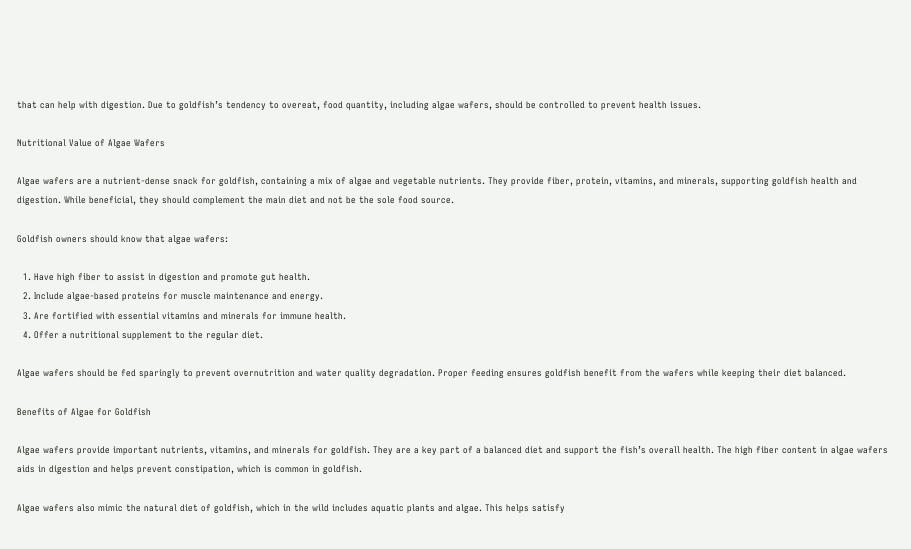that can help with digestion. Due to goldfish’s tendency to overeat, food quantity, including algae wafers, should be controlled to prevent health issues.

Nutritional Value of Algae Wafers

Algae wafers are a nutrient-dense snack for goldfish, containing a mix of algae and vegetable nutrients. They provide fiber, protein, vitamins, and minerals, supporting goldfish health and digestion. While beneficial, they should complement the main diet and not be the sole food source.

Goldfish owners should know that algae wafers:

  1. Have high fiber to assist in digestion and promote gut health.
  2. Include algae-based proteins for muscle maintenance and energy.
  3. Are fortified with essential vitamins and minerals for immune health.
  4. Offer a nutritional supplement to the regular diet.

Algae wafers should be fed sparingly to prevent overnutrition and water quality degradation. Proper feeding ensures goldfish benefit from the wafers while keeping their diet balanced.

Benefits of Algae for Goldfish

Algae wafers provide important nutrients, vitamins, and minerals for goldfish. They are a key part of a balanced diet and support the fish’s overall health. The high fiber content in algae wafers aids in digestion and helps prevent constipation, which is common in goldfish.

Algae wafers also mimic the natural diet of goldfish, which in the wild includes aquatic plants and algae. This helps satisfy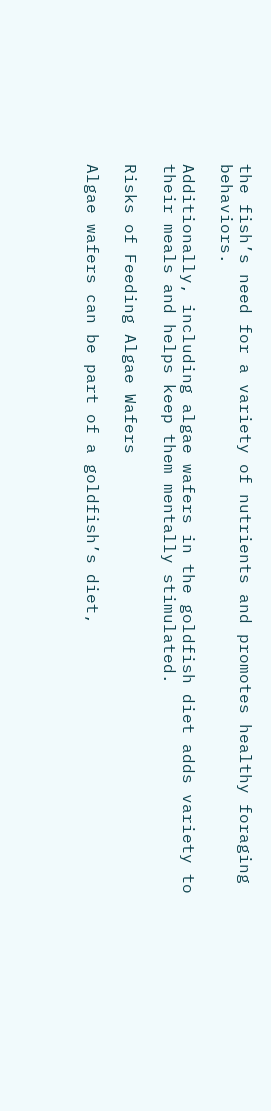the fish’s need for a variety of nutrients and promotes healthy foraging behaviors.

Additionally, including algae wafers in the goldfish diet adds variety to their meals and helps keep them mentally stimulated.

Risks of Feeding Algae Wafers

Algae wafers can be part of a goldfish’s diet,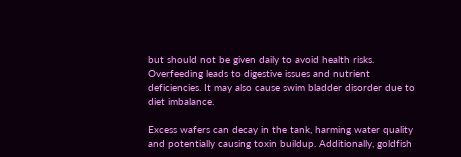but should not be given daily to avoid health risks. Overfeeding leads to digestive issues and nutrient deficiencies. It may also cause swim bladder disorder due to diet imbalance.

Excess wafers can decay in the tank, harming water quality and potentially causing toxin buildup. Additionally, goldfish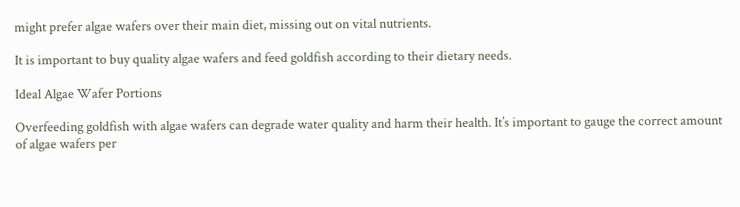might prefer algae wafers over their main diet, missing out on vital nutrients.

It is important to buy quality algae wafers and feed goldfish according to their dietary needs.

Ideal Algae Wafer Portions

Overfeeding goldfish with algae wafers can degrade water quality and harm their health. It’s important to gauge the correct amount of algae wafers per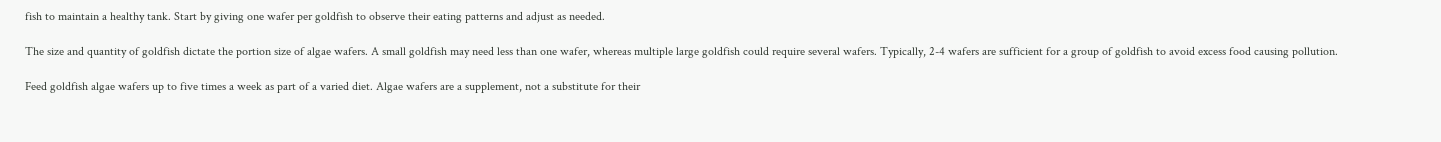fish to maintain a healthy tank. Start by giving one wafer per goldfish to observe their eating patterns and adjust as needed.

The size and quantity of goldfish dictate the portion size of algae wafers. A small goldfish may need less than one wafer, whereas multiple large goldfish could require several wafers. Typically, 2-4 wafers are sufficient for a group of goldfish to avoid excess food causing pollution.

Feed goldfish algae wafers up to five times a week as part of a varied diet. Algae wafers are a supplement, not a substitute for their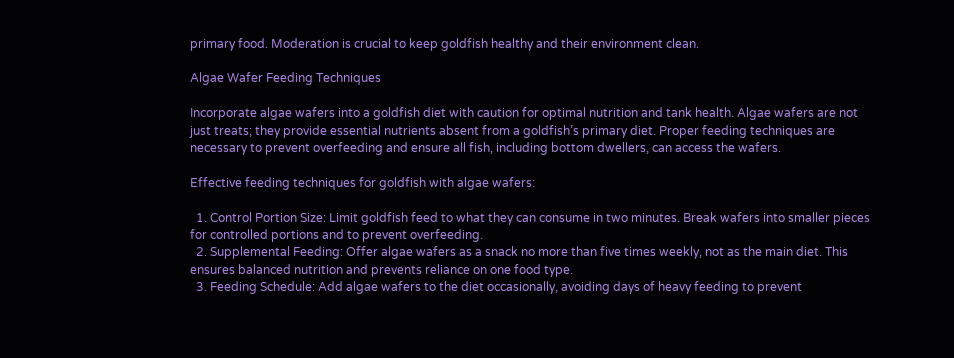primary food. Moderation is crucial to keep goldfish healthy and their environment clean.

Algae Wafer Feeding Techniques

Incorporate algae wafers into a goldfish diet with caution for optimal nutrition and tank health. Algae wafers are not just treats; they provide essential nutrients absent from a goldfish’s primary diet. Proper feeding techniques are necessary to prevent overfeeding and ensure all fish, including bottom dwellers, can access the wafers.

Effective feeding techniques for goldfish with algae wafers:

  1. Control Portion Size: Limit goldfish feed to what they can consume in two minutes. Break wafers into smaller pieces for controlled portions and to prevent overfeeding.
  2. Supplemental Feeding: Offer algae wafers as a snack no more than five times weekly, not as the main diet. This ensures balanced nutrition and prevents reliance on one food type.
  3. Feeding Schedule: Add algae wafers to the diet occasionally, avoiding days of heavy feeding to prevent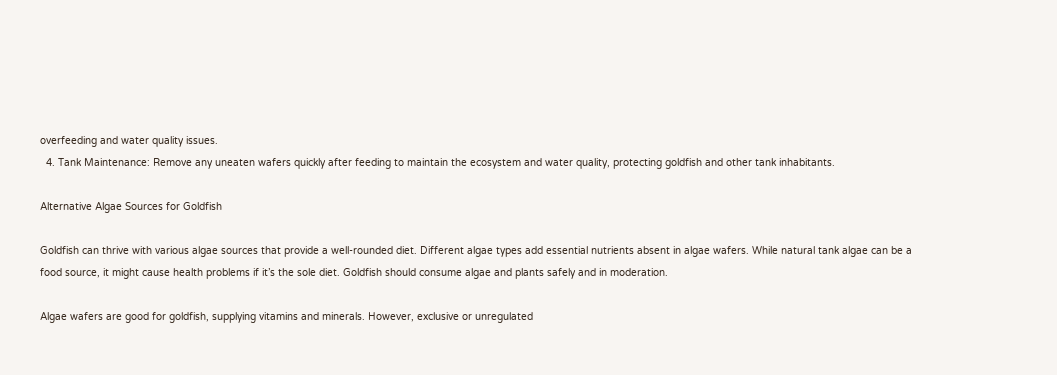overfeeding and water quality issues.
  4. Tank Maintenance: Remove any uneaten wafers quickly after feeding to maintain the ecosystem and water quality, protecting goldfish and other tank inhabitants.

Alternative Algae Sources for Goldfish

Goldfish can thrive with various algae sources that provide a well-rounded diet. Different algae types add essential nutrients absent in algae wafers. While natural tank algae can be a food source, it might cause health problems if it’s the sole diet. Goldfish should consume algae and plants safely and in moderation.

Algae wafers are good for goldfish, supplying vitamins and minerals. However, exclusive or unregulated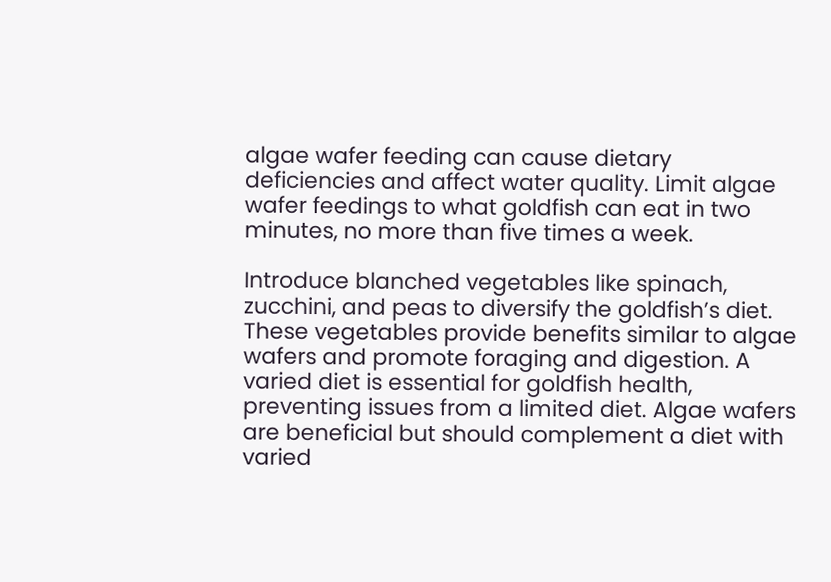algae wafer feeding can cause dietary deficiencies and affect water quality. Limit algae wafer feedings to what goldfish can eat in two minutes, no more than five times a week.

Introduce blanched vegetables like spinach, zucchini, and peas to diversify the goldfish’s diet. These vegetables provide benefits similar to algae wafers and promote foraging and digestion. A varied diet is essential for goldfish health, preventing issues from a limited diet. Algae wafers are beneficial but should complement a diet with varied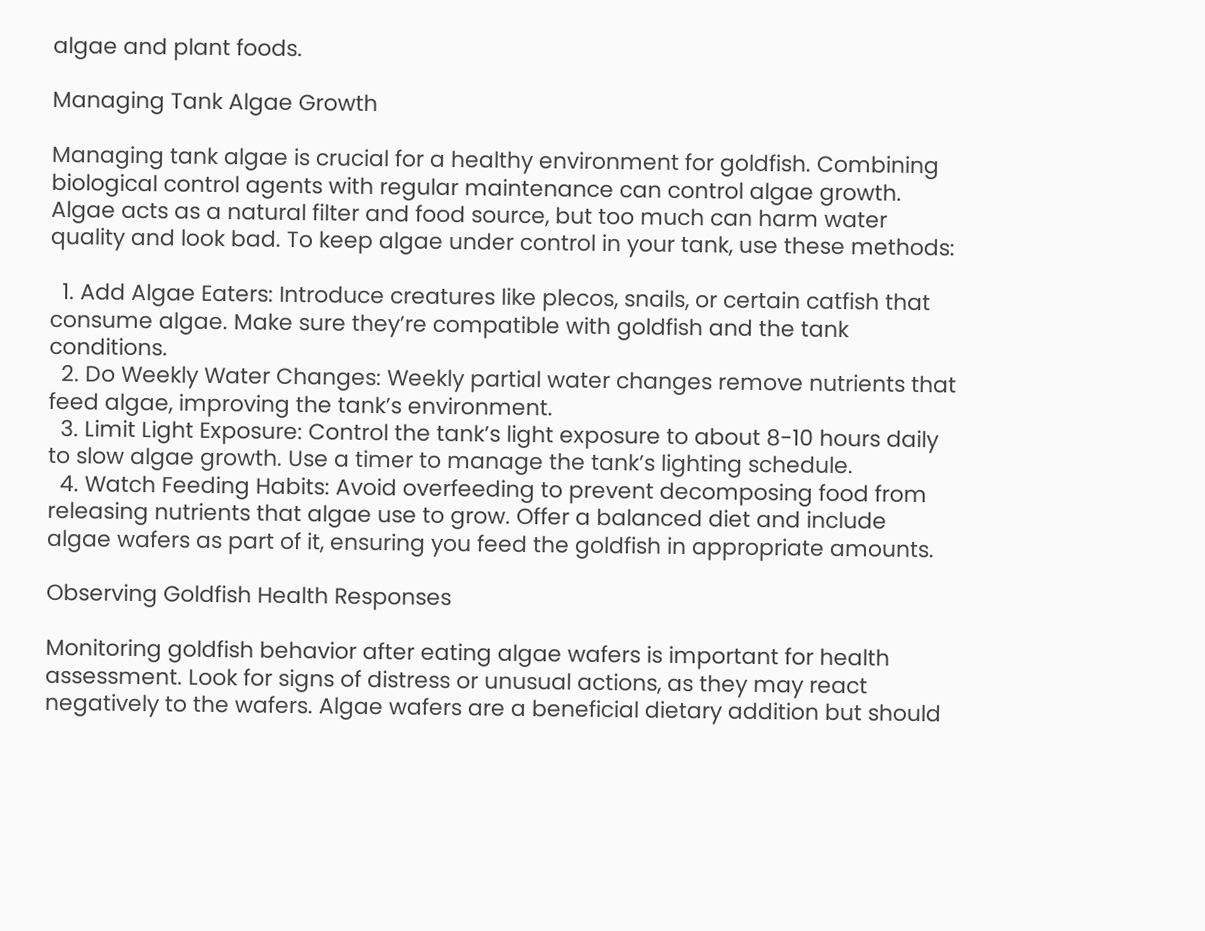algae and plant foods.

Managing Tank Algae Growth

Managing tank algae is crucial for a healthy environment for goldfish. Combining biological control agents with regular maintenance can control algae growth. Algae acts as a natural filter and food source, but too much can harm water quality and look bad. To keep algae under control in your tank, use these methods:

  1. Add Algae Eaters: Introduce creatures like plecos, snails, or certain catfish that consume algae. Make sure they’re compatible with goldfish and the tank conditions.
  2. Do Weekly Water Changes: Weekly partial water changes remove nutrients that feed algae, improving the tank’s environment.
  3. Limit Light Exposure: Control the tank’s light exposure to about 8-10 hours daily to slow algae growth. Use a timer to manage the tank’s lighting schedule.
  4. Watch Feeding Habits: Avoid overfeeding to prevent decomposing food from releasing nutrients that algae use to grow. Offer a balanced diet and include algae wafers as part of it, ensuring you feed the goldfish in appropriate amounts.

Observing Goldfish Health Responses

Monitoring goldfish behavior after eating algae wafers is important for health assessment. Look for signs of distress or unusual actions, as they may react negatively to the wafers. Algae wafers are a beneficial dietary addition but should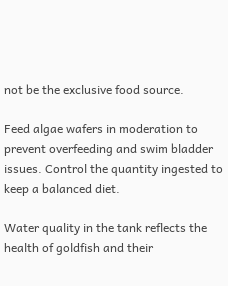not be the exclusive food source.

Feed algae wafers in moderation to prevent overfeeding and swim bladder issues. Control the quantity ingested to keep a balanced diet.

Water quality in the tank reflects the health of goldfish and their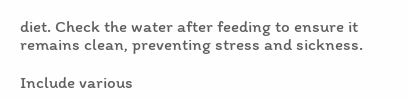diet. Check the water after feeding to ensure it remains clean, preventing stress and sickness.

Include various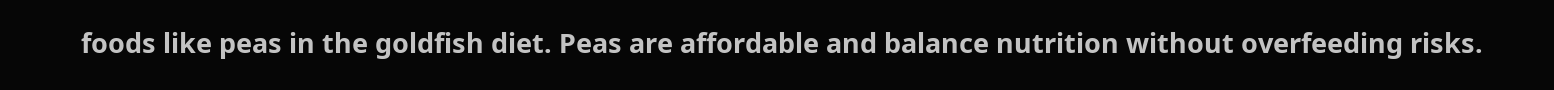foods like peas in the goldfish diet. Peas are affordable and balance nutrition without overfeeding risks.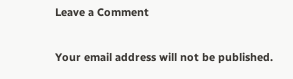Leave a Comment

Your email address will not be published.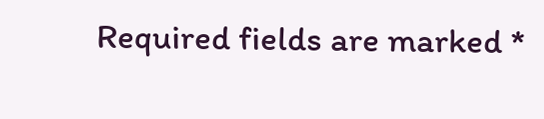Required fields are marked *